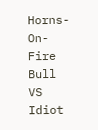Horns-On-Fire Bull VS Idiot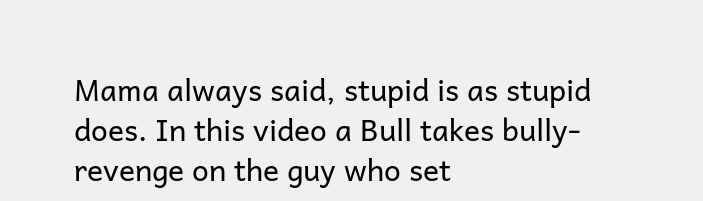Mama always said, stupid is as stupid does. In this video a Bull takes bully-revenge on the guy who set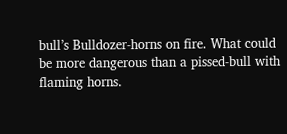bull’s Bulldozer-horns on fire. What could be more dangerous than a pissed-bull with flaming horns.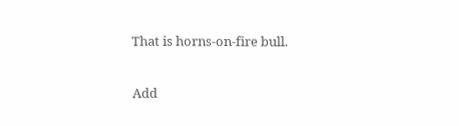That is horns-on-fire bull.

Add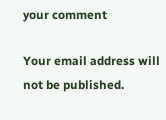your comment

Your email address will not be published.